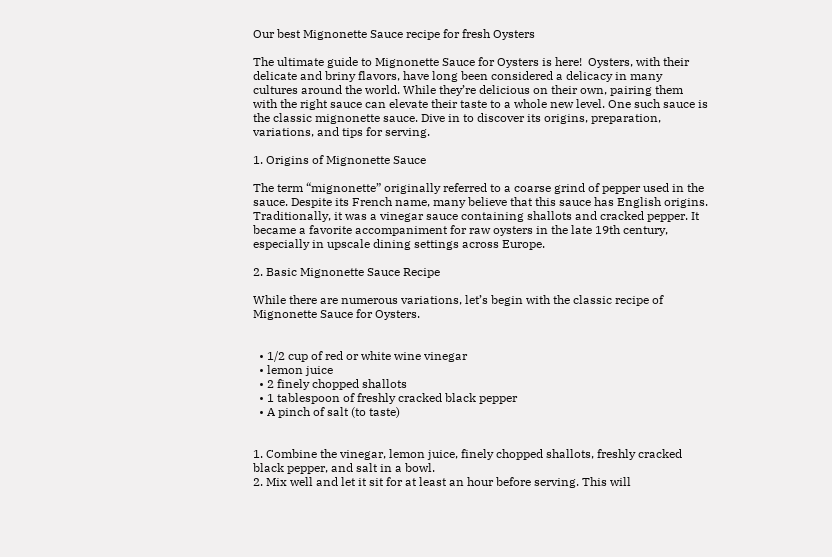Our best Mignonette Sauce recipe for fresh Oysters

The ultimate guide to Mignonette Sauce for Oysters is here!  Oysters, with their delicate and briny flavors, have long been considered a delicacy in many cultures around the world. While they’re delicious on their own, pairing them with the right sauce can elevate their taste to a whole new level. One such sauce is the classic mignonette sauce. Dive in to discover its origins, preparation, variations, and tips for serving.

1. Origins of Mignonette Sauce

The term “mignonette” originally referred to a coarse grind of pepper used in the sauce. Despite its French name, many believe that this sauce has English origins. Traditionally, it was a vinegar sauce containing shallots and cracked pepper. It became a favorite accompaniment for raw oysters in the late 19th century, especially in upscale dining settings across Europe.

2. Basic Mignonette Sauce Recipe

While there are numerous variations, let’s begin with the classic recipe of Mignonette Sauce for Oysters.


  • 1/2 cup of red or white wine vinegar
  • lemon juice
  • 2 finely chopped shallots
  • 1 tablespoon of freshly cracked black pepper
  • A pinch of salt (to taste)


1. Combine the vinegar, lemon juice, finely chopped shallots, freshly cracked black pepper, and salt in a bowl.
2. Mix well and let it sit for at least an hour before serving. This will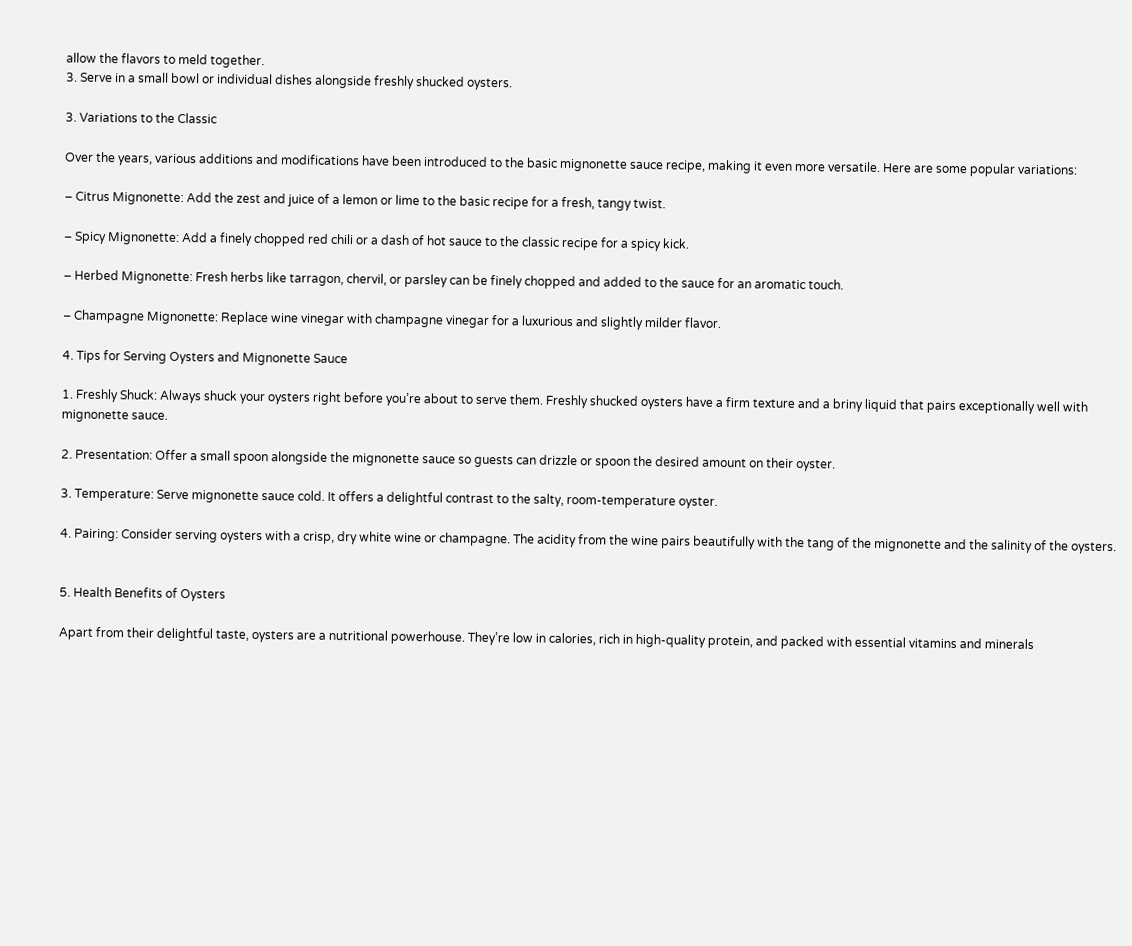allow the flavors to meld together.
3. Serve in a small bowl or individual dishes alongside freshly shucked oysters.

3. Variations to the Classic

Over the years, various additions and modifications have been introduced to the basic mignonette sauce recipe, making it even more versatile. Here are some popular variations:

– Citrus Mignonette: Add the zest and juice of a lemon or lime to the basic recipe for a fresh, tangy twist.

– Spicy Mignonette: Add a finely chopped red chili or a dash of hot sauce to the classic recipe for a spicy kick.

– Herbed Mignonette: Fresh herbs like tarragon, chervil, or parsley can be finely chopped and added to the sauce for an aromatic touch.

– Champagne Mignonette: Replace wine vinegar with champagne vinegar for a luxurious and slightly milder flavor.

4. Tips for Serving Oysters and Mignonette Sauce

1. Freshly Shuck: Always shuck your oysters right before you’re about to serve them. Freshly shucked oysters have a firm texture and a briny liquid that pairs exceptionally well with mignonette sauce.

2. Presentation: Offer a small spoon alongside the mignonette sauce so guests can drizzle or spoon the desired amount on their oyster.

3. Temperature: Serve mignonette sauce cold. It offers a delightful contrast to the salty, room-temperature oyster.

4. Pairing: Consider serving oysters with a crisp, dry white wine or champagne. The acidity from the wine pairs beautifully with the tang of the mignonette and the salinity of the oysters.


5. Health Benefits of Oysters

Apart from their delightful taste, oysters are a nutritional powerhouse. They’re low in calories, rich in high-quality protein, and packed with essential vitamins and minerals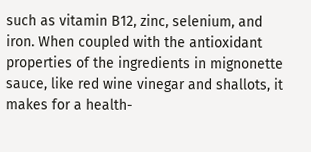such as vitamin B12, zinc, selenium, and iron. When coupled with the antioxidant properties of the ingredients in mignonette sauce, like red wine vinegar and shallots, it makes for a health-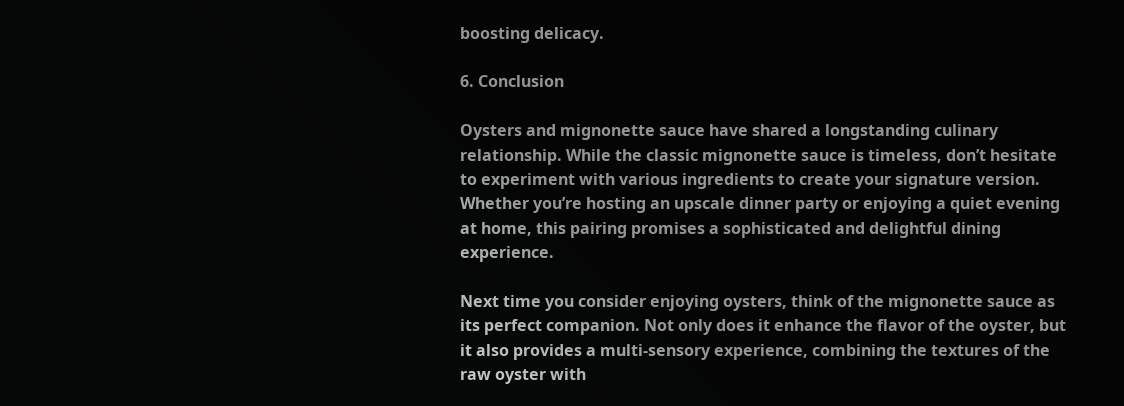boosting delicacy.

6. Conclusion

Oysters and mignonette sauce have shared a longstanding culinary relationship. While the classic mignonette sauce is timeless, don’t hesitate to experiment with various ingredients to create your signature version. Whether you’re hosting an upscale dinner party or enjoying a quiet evening at home, this pairing promises a sophisticated and delightful dining experience.

Next time you consider enjoying oysters, think of the mignonette sauce as its perfect companion. Not only does it enhance the flavor of the oyster, but it also provides a multi-sensory experience, combining the textures of the raw oyster with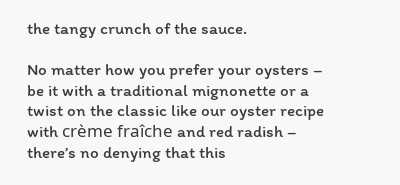the tangy crunch of the sauce.

No matter how you prefer your oysters – be it with a traditional mignonette or a twist on the classic like our oyster recipe with crème fraîche and red radish – there’s no denying that this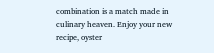combination is a match made in culinary heaven. Enjoy your new recipe, oyster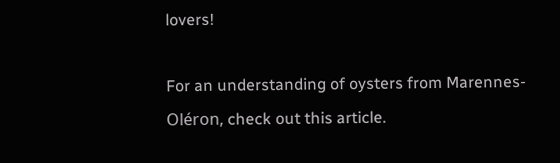lovers!

For an understanding of oysters from Marennes-Oléron, check out this article.